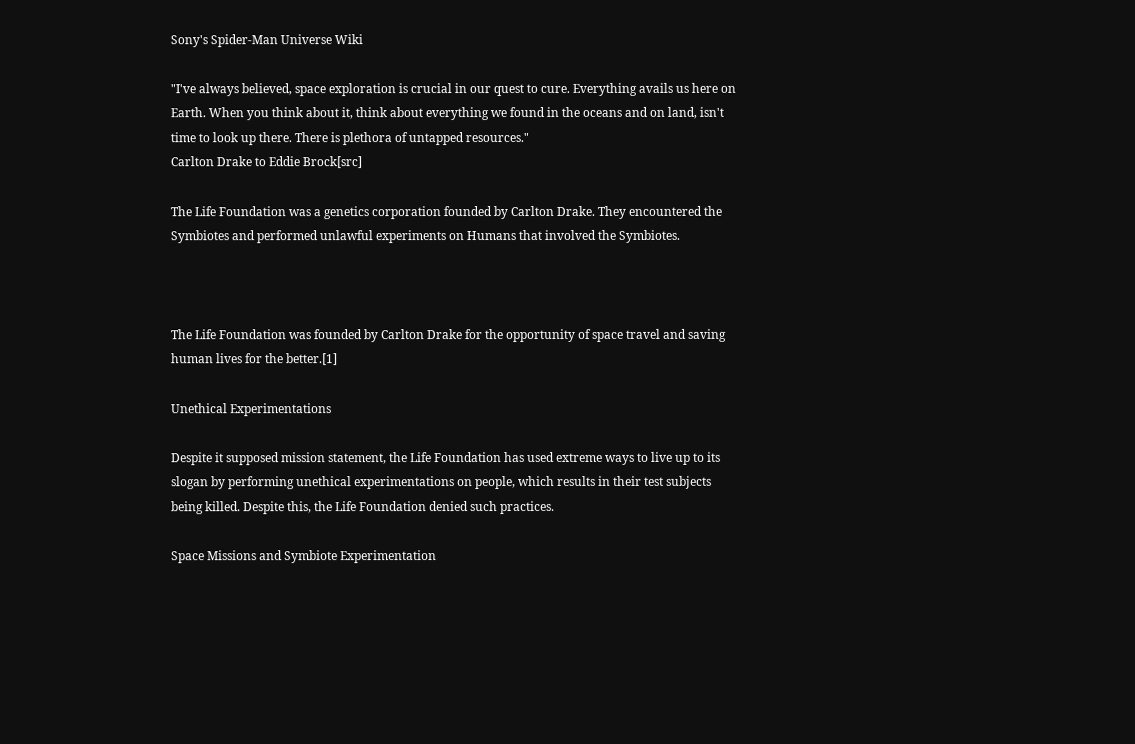Sony's Spider-Man Universe Wiki

"I've always believed, space exploration is crucial in our quest to cure. Everything avails us here on Earth. When you think about it, think about everything we found in the oceans and on land, isn't time to look up there. There is plethora of untapped resources."
Carlton Drake to Eddie Brock[src]

The Life Foundation was a genetics corporation founded by Carlton Drake. They encountered the Symbiotes and performed unlawful experiments on Humans that involved the Symbiotes.



The Life Foundation was founded by Carlton Drake for the opportunity of space travel and saving human lives for the better.[1]

Unethical Experimentations

Despite it supposed mission statement, the Life Foundation has used extreme ways to live up to its slogan by performing unethical experimentations on people, which results in their test subjects being killed. Despite this, the Life Foundation denied such practices.

Space Missions and Symbiote Experimentation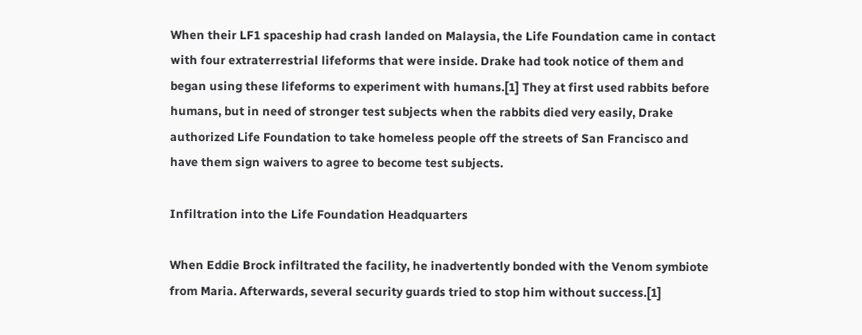When their LF1 spaceship had crash landed on Malaysia, the Life Foundation came in contact with four extraterrestrial lifeforms that were inside. Drake had took notice of them and began using these lifeforms to experiment with humans.[1] They at first used rabbits before humans, but in need of stronger test subjects when the rabbits died very easily, Drake authorized Life Foundation to take homeless people off the streets of San Francisco and have them sign waivers to agree to become test subjects.

Infiltration into the Life Foundation Headquarters

When Eddie Brock infiltrated the facility, he inadvertently bonded with the Venom symbiote from Maria. Afterwards, several security guards tried to stop him without success.[1]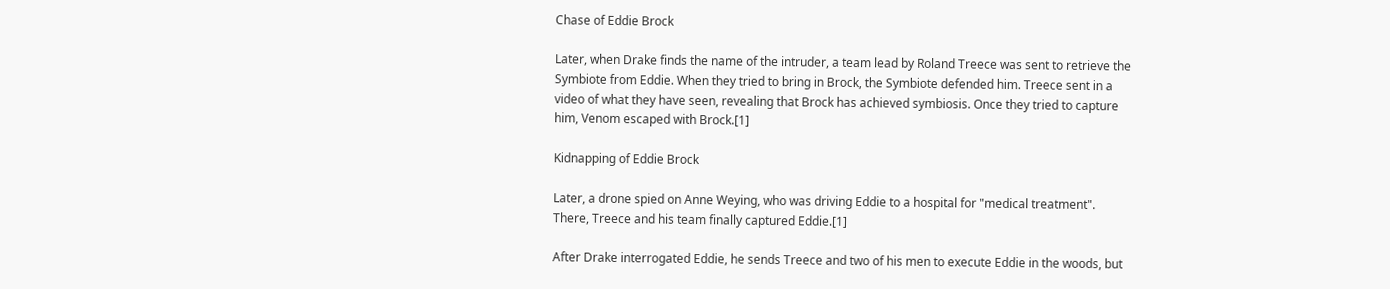Chase of Eddie Brock

Later, when Drake finds the name of the intruder, a team lead by Roland Treece was sent to retrieve the Symbiote from Eddie. When they tried to bring in Brock, the Symbiote defended him. Treece sent in a video of what they have seen, revealing that Brock has achieved symbiosis. Once they tried to capture him, Venom escaped with Brock.[1]

Kidnapping of Eddie Brock

Later, a drone spied on Anne Weying, who was driving Eddie to a hospital for "medical treatment". There, Treece and his team finally captured Eddie.[1]

After Drake interrogated Eddie, he sends Treece and two of his men to execute Eddie in the woods, but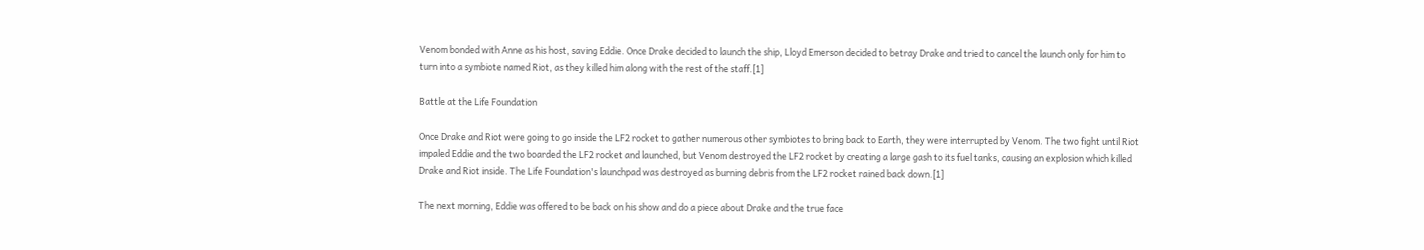Venom bonded with Anne as his host, saving Eddie. Once Drake decided to launch the ship, Lloyd Emerson decided to betray Drake and tried to cancel the launch only for him to turn into a symbiote named Riot, as they killed him along with the rest of the staff.[1]

Battle at the Life Foundation

Once Drake and Riot were going to go inside the LF2 rocket to gather numerous other symbiotes to bring back to Earth, they were interrupted by Venom. The two fight until Riot impaled Eddie and the two boarded the LF2 rocket and launched, but Venom destroyed the LF2 rocket by creating a large gash to its fuel tanks, causing an explosion which killed Drake and Riot inside. The Life Foundation's launchpad was destroyed as burning debris from the LF2 rocket rained back down.[1]

The next morning, Eddie was offered to be back on his show and do a piece about Drake and the true face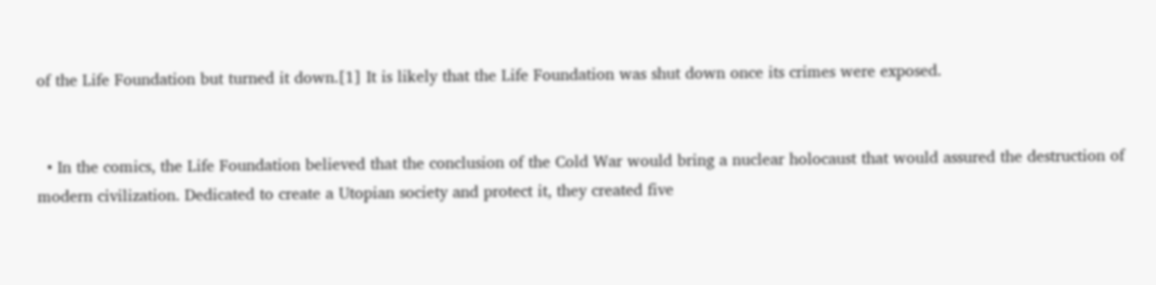of the Life Foundation but turned it down.[1] It is likely that the Life Foundation was shut down once its crimes were exposed.


  • In the comics, the Life Foundation believed that the conclusion of the Cold War would bring a nuclear holocaust that would assured the destruction of modern civilization. Dedicated to create a Utopian society and protect it, they created five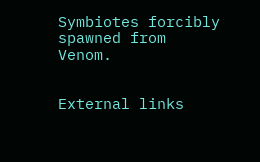Symbiotes forcibly spawned from Venom.


External links